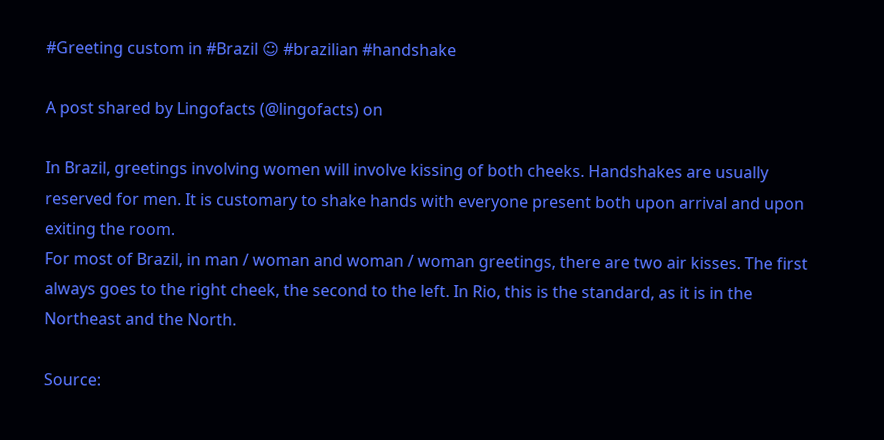#Greeting custom in #Brazil ☺ #brazilian #handshake

A post shared by Lingofacts (@lingofacts) on

In Brazil, greetings involving women will involve kissing of both cheeks. Handshakes are usually reserved for men. It is customary to shake hands with everyone present both upon arrival and upon exiting the room.
For most of Brazil, in man / woman and woman / woman greetings, there are two air kisses. The first always goes to the right cheek, the second to the left. In Rio, this is the standard, as it is in the Northeast and the North.

Source: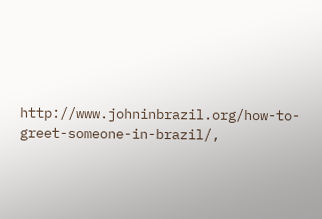http://www.johninbrazil.org/how-to-greet-someone-in-brazil/,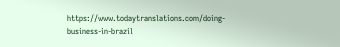https://www.todaytranslations.com/doing-business-in-brazil